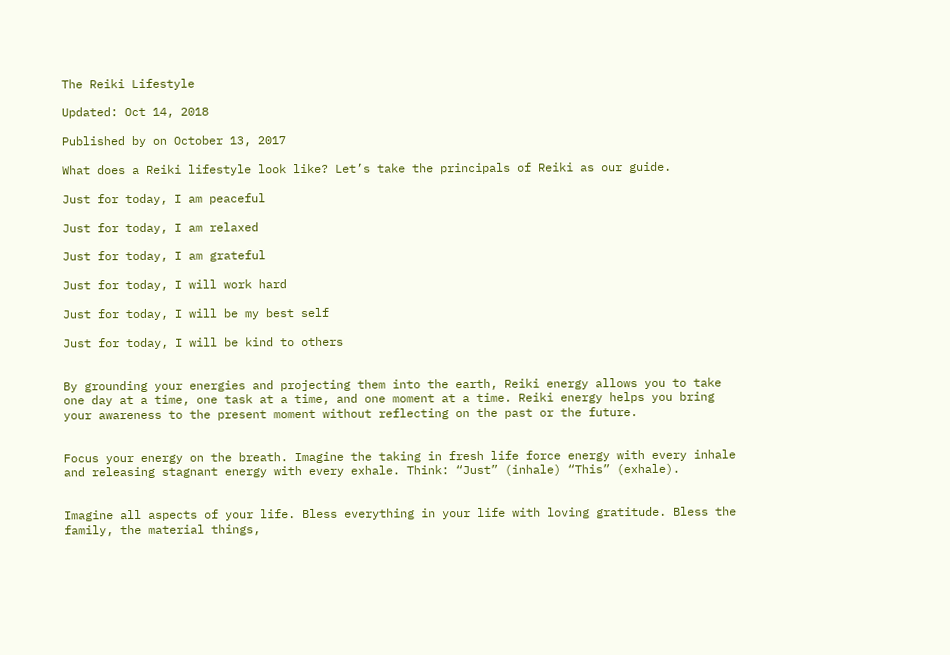The Reiki Lifestyle

Updated: Oct 14, 2018

Published by on October 13, 2017

What does a Reiki lifestyle look like? Let’s take the principals of Reiki as our guide.

Just for today, I am peaceful

Just for today, I am relaxed

Just for today, I am grateful

Just for today, I will work hard

Just for today, I will be my best self

Just for today, I will be kind to others


By grounding your energies and projecting them into the earth, Reiki energy allows you to take one day at a time, one task at a time, and one moment at a time. Reiki energy helps you bring your awareness to the present moment without reflecting on the past or the future.


Focus your energy on the breath. Imagine the taking in fresh life force energy with every inhale and releasing stagnant energy with every exhale. Think: “Just” (inhale) “This” (exhale).


Imagine all aspects of your life. Bless everything in your life with loving gratitude. Bless the family, the material things,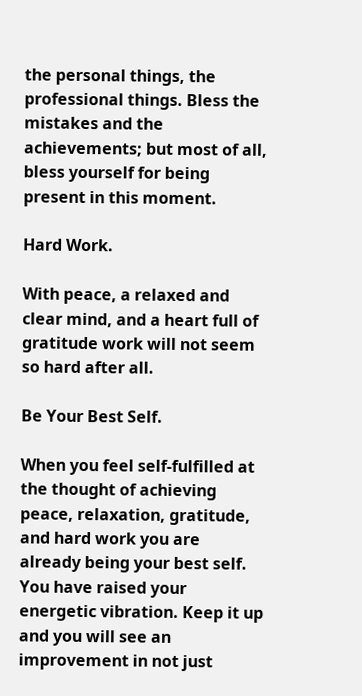the personal things, the professional things. Bless the mistakes and the achievements; but most of all, bless yourself for being present in this moment.

Hard Work.

With peace, a relaxed and clear mind, and a heart full of gratitude work will not seem so hard after all.

Be Your Best Self.

When you feel self-fulfilled at the thought of achieving peace, relaxation, gratitude, and hard work you are already being your best self. You have raised your energetic vibration. Keep it up and you will see an improvement in not just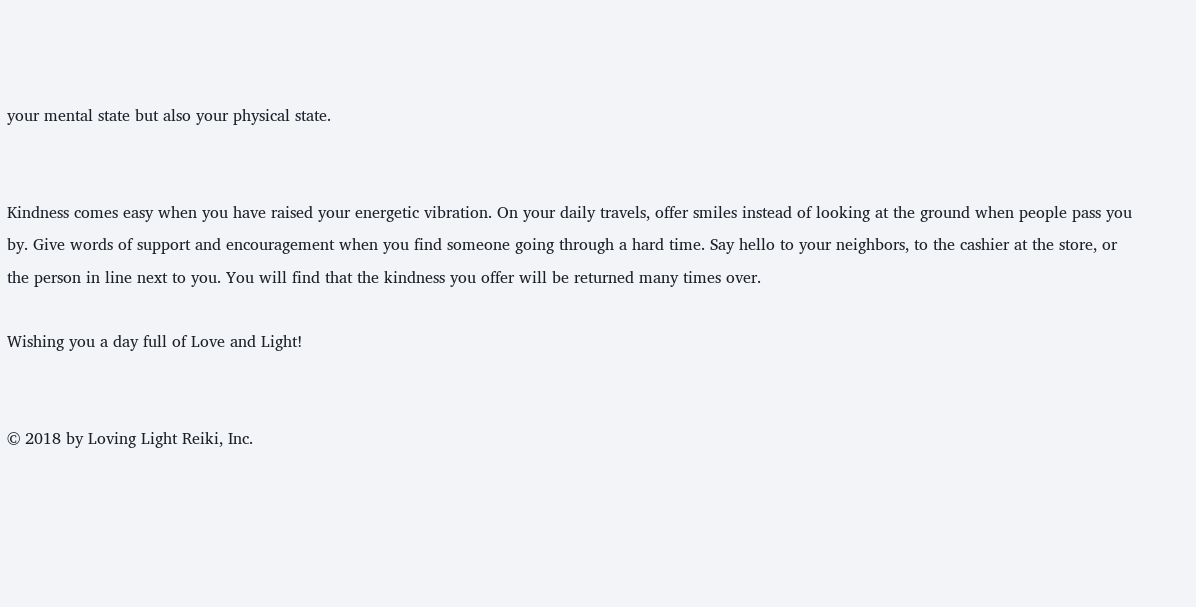your mental state but also your physical state.


Kindness comes easy when you have raised your energetic vibration. On your daily travels, offer smiles instead of looking at the ground when people pass you by. Give words of support and encouragement when you find someone going through a hard time. Say hello to your neighbors, to the cashier at the store, or the person in line next to you. You will find that the kindness you offer will be returned many times over.

Wishing you a day full of Love and Light!


© 2018 by Loving Light Reiki, Inc.